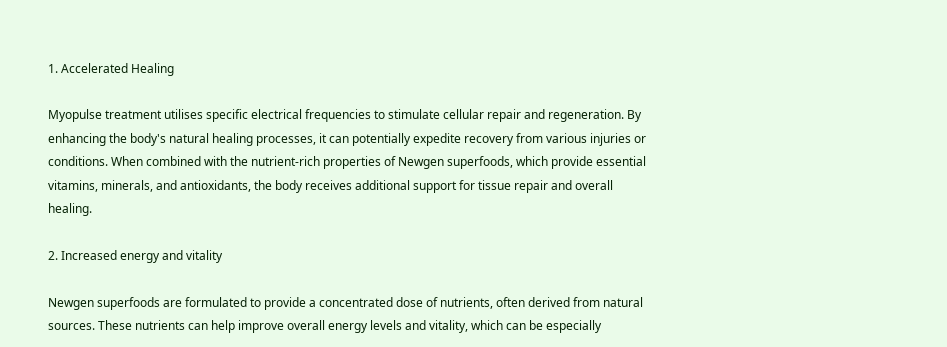1. Accelerated Healing

Myopulse treatment utilises specific electrical frequencies to stimulate cellular repair and regeneration. By enhancing the body's natural healing processes, it can potentially expedite recovery from various injuries or conditions. When combined with the nutrient-rich properties of Newgen superfoods, which provide essential vitamins, minerals, and antioxidants, the body receives additional support for tissue repair and overall healing.

2. Increased energy and vitality

Newgen superfoods are formulated to provide a concentrated dose of nutrients, often derived from natural sources. These nutrients can help improve overall energy levels and vitality, which can be especially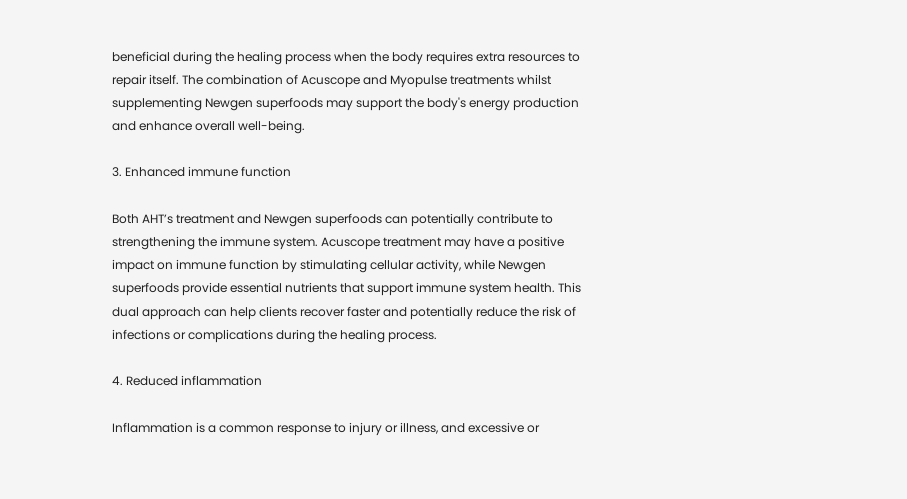beneficial during the healing process when the body requires extra resources to repair itself. The combination of Acuscope and Myopulse treatments whilst supplementing Newgen superfoods may support the body's energy production and enhance overall well-being.

3. Enhanced immune function

Both AHT’s treatment and Newgen superfoods can potentially contribute to strengthening the immune system. Acuscope treatment may have a positive impact on immune function by stimulating cellular activity, while Newgen superfoods provide essential nutrients that support immune system health. This dual approach can help clients recover faster and potentially reduce the risk of infections or complications during the healing process.

4. Reduced inflammation

Inflammation is a common response to injury or illness, and excessive or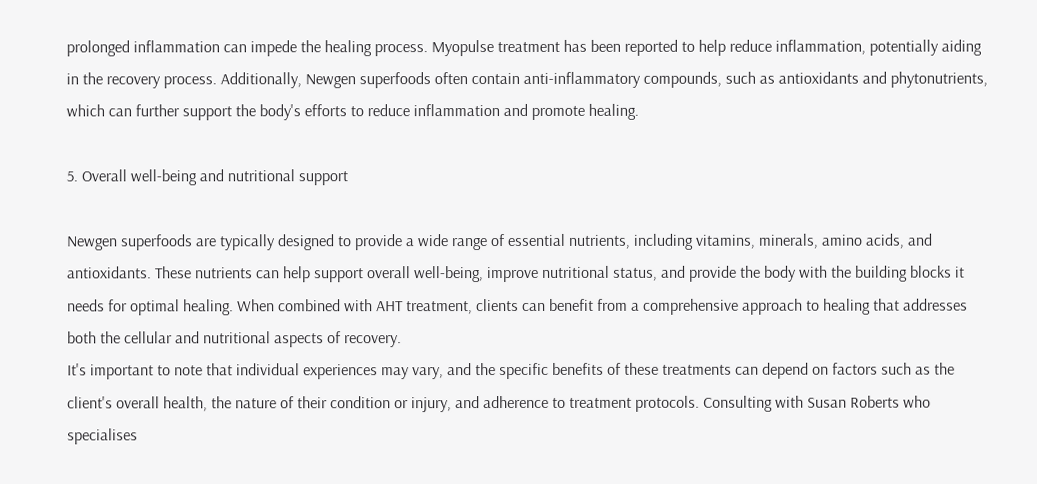prolonged inflammation can impede the healing process. Myopulse treatment has been reported to help reduce inflammation, potentially aiding in the recovery process. Additionally, Newgen superfoods often contain anti-inflammatory compounds, such as antioxidants and phytonutrients, which can further support the body's efforts to reduce inflammation and promote healing.

5. Overall well-being and nutritional support

Newgen superfoods are typically designed to provide a wide range of essential nutrients, including vitamins, minerals, amino acids, and antioxidants. These nutrients can help support overall well-being, improve nutritional status, and provide the body with the building blocks it needs for optimal healing. When combined with AHT treatment, clients can benefit from a comprehensive approach to healing that addresses both the cellular and nutritional aspects of recovery.
It's important to note that individual experiences may vary, and the specific benefits of these treatments can depend on factors such as the client's overall health, the nature of their condition or injury, and adherence to treatment protocols. Consulting with Susan Roberts who specialises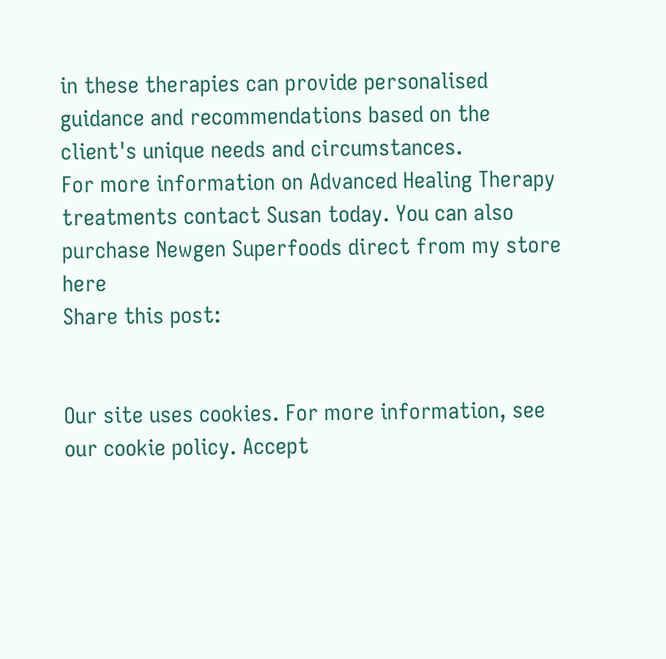in these therapies can provide personalised guidance and recommendations based on the client's unique needs and circumstances.
For more information on Advanced Healing Therapy treatments contact Susan today. You can also purchase Newgen Superfoods direct from my store here
Share this post:


Our site uses cookies. For more information, see our cookie policy. Accept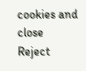cookies and close
Reject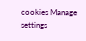cookies Manage settings